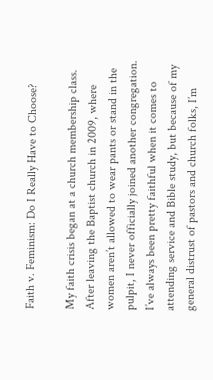Faith v. Feminism: Do I Really Have to Choose?

My faith crisis began at a church membership class. After leaving the Baptist church in 2009, where women aren’t allowed to wear pants or stand in the pulpit, I never officially joined another congregation. I’ve always been pretty faithful when it comes to attending service and Bible study, but because of my general distrust of pastors and church folks, I’m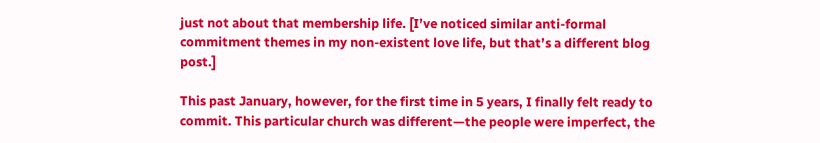just not about that membership life. [I’ve noticed similar anti-formal commitment themes in my non-existent love life, but that’s a different blog post.]

This past January, however, for the first time in 5 years, I finally felt ready to commit. This particular church was different—the people were imperfect, the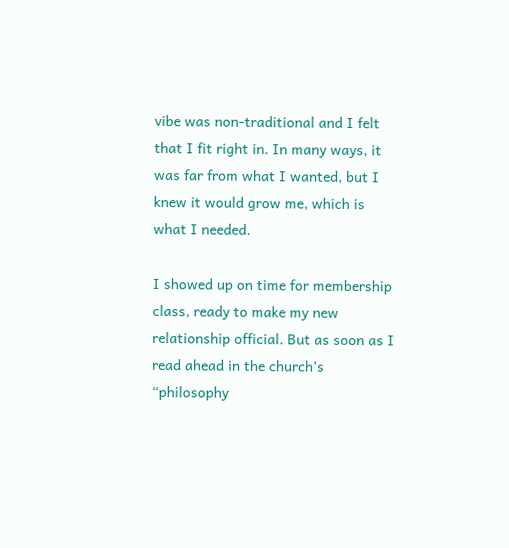vibe was non-traditional and I felt that I fit right in. In many ways, it was far from what I wanted, but I knew it would grow me, which is what I needed.

I showed up on time for membership class, ready to make my new relationship official. But as soon as I read ahead in the church’s “philosophy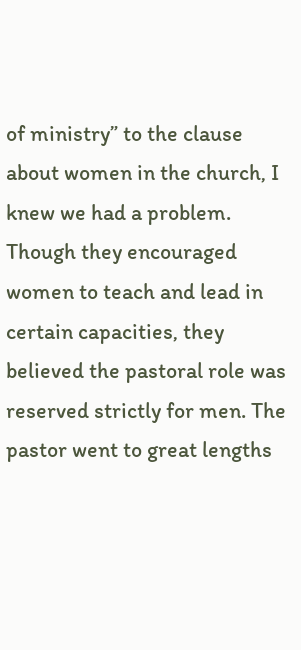of ministry” to the clause about women in the church, I knew we had a problem. Though they encouraged women to teach and lead in certain capacities, they believed the pastoral role was reserved strictly for men. The pastor went to great lengths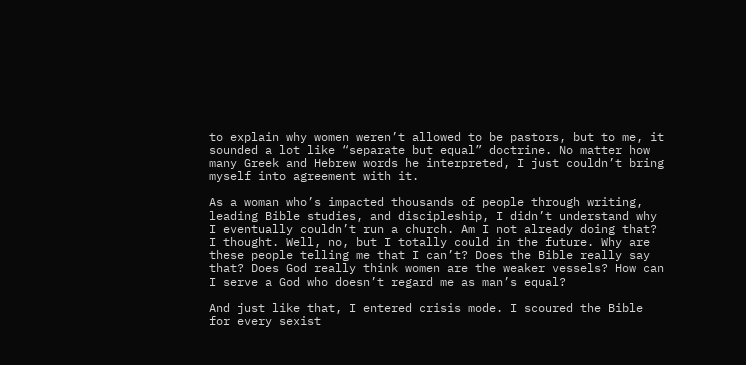to explain why women weren’t allowed to be pastors, but to me, it sounded a lot like “separate but equal” doctrine. No matter how many Greek and Hebrew words he interpreted, I just couldn’t bring myself into agreement with it.

As a woman who’s impacted thousands of people through writing, leading Bible studies, and discipleship, I didn’t understand why I eventually couldn’t run a church. Am I not already doing that? I thought. Well, no, but I totally could in the future. Why are these people telling me that I can’t? Does the Bible really say that? Does God really think women are the weaker vessels? How can I serve a God who doesn’t regard me as man’s equal?

And just like that, I entered crisis mode. I scoured the Bible for every sexist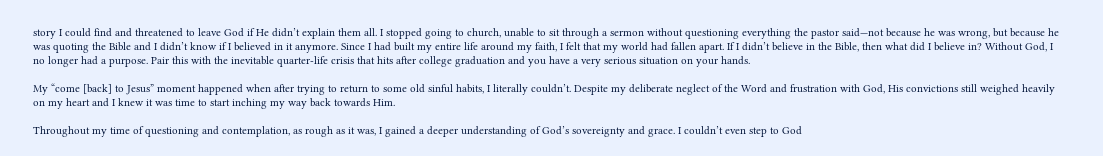story I could find and threatened to leave God if He didn’t explain them all. I stopped going to church, unable to sit through a sermon without questioning everything the pastor said—not because he was wrong, but because he was quoting the Bible and I didn’t know if I believed in it anymore. Since I had built my entire life around my faith, I felt that my world had fallen apart. If I didn’t believe in the Bible, then what did I believe in? Without God, I no longer had a purpose. Pair this with the inevitable quarter-life crisis that hits after college graduation and you have a very serious situation on your hands.

My “come [back] to Jesus” moment happened when after trying to return to some old sinful habits, I literally couldn’t. Despite my deliberate neglect of the Word and frustration with God, His convictions still weighed heavily on my heart and I knew it was time to start inching my way back towards Him.

Throughout my time of questioning and contemplation, as rough as it was, I gained a deeper understanding of God’s sovereignty and grace. I couldn’t even step to God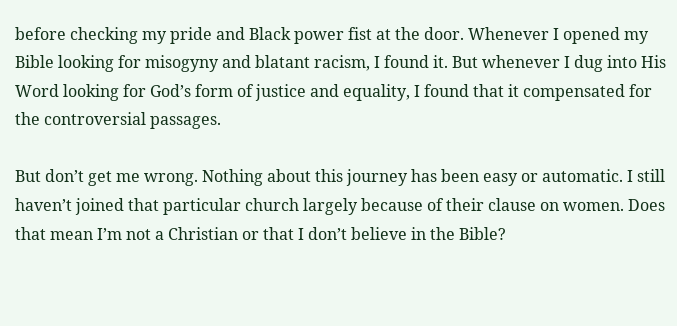before checking my pride and Black power fist at the door. Whenever I opened my Bible looking for misogyny and blatant racism, I found it. But whenever I dug into His Word looking for God’s form of justice and equality, I found that it compensated for the controversial passages.

But don’t get me wrong. Nothing about this journey has been easy or automatic. I still haven’t joined that particular church largely because of their clause on women. Does that mean I’m not a Christian or that I don’t believe in the Bible?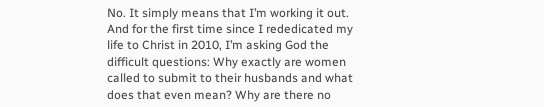No. It simply means that I’m working it out. And for the first time since I rededicated my life to Christ in 2010, I’m asking God the difficult questions: Why exactly are women called to submit to their husbands and what does that even mean? Why are there no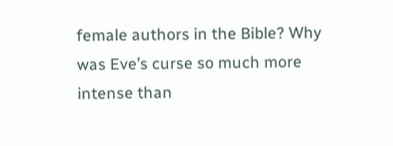female authors in the Bible? Why was Eve’s curse so much more intense than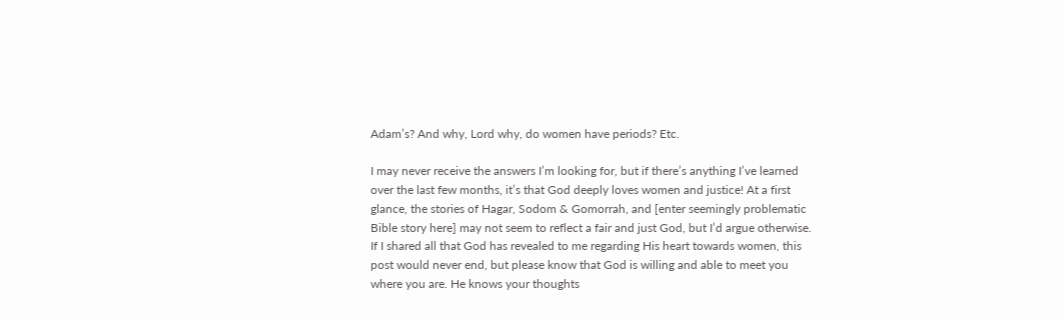Adam’s? And why, Lord why, do women have periods? Etc.

I may never receive the answers I’m looking for, but if there’s anything I’ve learned over the last few months, it’s that God deeply loves women and justice! At a first glance, the stories of Hagar, Sodom & Gomorrah, and [enter seemingly problematic Bible story here] may not seem to reflect a fair and just God, but I’d argue otherwise. If I shared all that God has revealed to me regarding His heart towards women, this post would never end, but please know that God is willing and able to meet you where you are. He knows your thoughts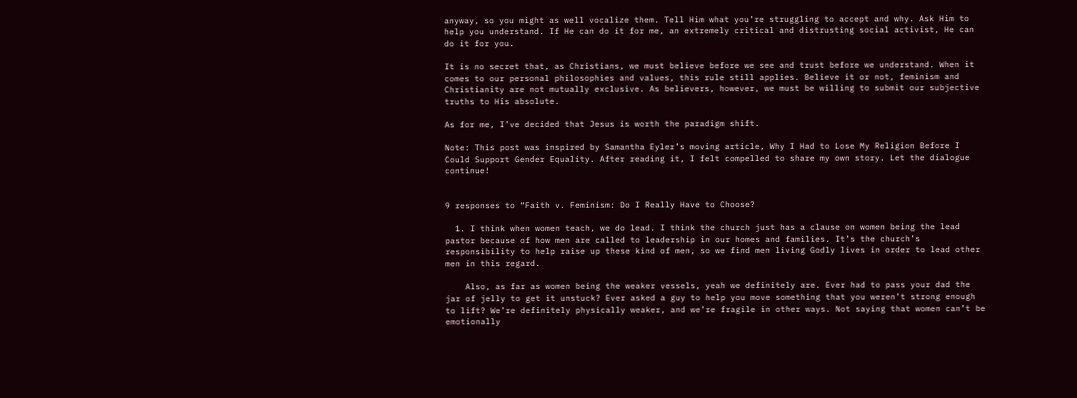anyway, so you might as well vocalize them. Tell Him what you’re struggling to accept and why. Ask Him to help you understand. If He can do it for me, an extremely critical and distrusting social activist, He can do it for you.

It is no secret that, as Christians, we must believe before we see and trust before we understand. When it comes to our personal philosophies and values, this rule still applies. Believe it or not, feminism and Christianity are not mutually exclusive. As believers, however, we must be willing to submit our subjective truths to His absolute.

As for me, I’ve decided that Jesus is worth the paradigm shift.

Note: This post was inspired by Samantha Eyler’s moving article, Why I Had to Lose My Religion Before I Could Support Gender Equality. After reading it, I felt compelled to share my own story. Let the dialogue continue!


9 responses to “Faith v. Feminism: Do I Really Have to Choose?

  1. I think when women teach, we do lead. I think the church just has a clause on women being the lead pastor because of how men are called to leadership in our homes and families. It’s the church’s responsibility to help raise up these kind of men, so we find men living Godly lives in order to lead other men in this regard.

    Also, as far as women being the weaker vessels, yeah we definitely are. Ever had to pass your dad the jar of jelly to get it unstuck? Ever asked a guy to help you move something that you weren’t strong enough to lift? We’re definitely physically weaker, and we’re fragile in other ways. Not saying that women can’t be emotionally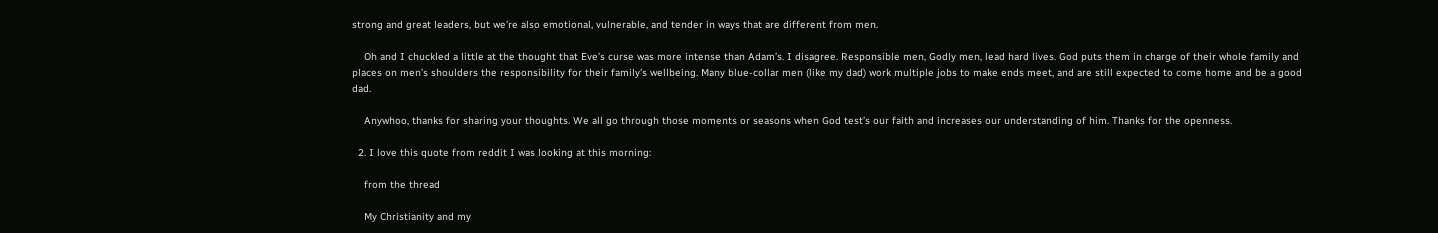strong and great leaders, but we’re also emotional, vulnerable, and tender in ways that are different from men.

    Oh and I chuckled a little at the thought that Eve’s curse was more intense than Adam’s. I disagree. Responsible men, Godly men, lead hard lives. God puts them in charge of their whole family and places on men’s shoulders the responsibility for their family’s wellbeing. Many blue-collar men (like my dad) work multiple jobs to make ends meet, and are still expected to come home and be a good dad.

    Anywhoo, thanks for sharing your thoughts. We all go through those moments or seasons when God test’s our faith and increases our understanding of him. Thanks for the openness.

  2. I love this quote from reddit I was looking at this morning:

    from the thread

    My Christianity and my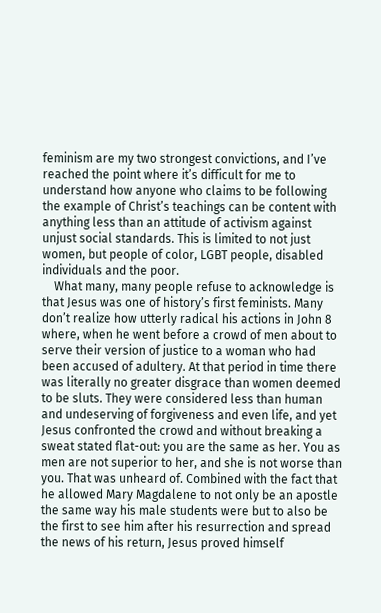feminism are my two strongest convictions, and I’ve reached the point where it’s difficult for me to understand how anyone who claims to be following the example of Christ’s teachings can be content with anything less than an attitude of activism against unjust social standards. This is limited to not just women, but people of color, LGBT people, disabled individuals and the poor.
    What many, many people refuse to acknowledge is that Jesus was one of history’s first feminists. Many don’t realize how utterly radical his actions in John 8 where, when he went before a crowd of men about to serve their version of justice to a woman who had been accused of adultery. At that period in time there was literally no greater disgrace than women deemed to be sluts. They were considered less than human and undeserving of forgiveness and even life, and yet Jesus confronted the crowd and without breaking a sweat stated flat-out: you are the same as her. You as men are not superior to her, and she is not worse than you. That was unheard of. Combined with the fact that he allowed Mary Magdalene to not only be an apostle the same way his male students were but to also be the first to see him after his resurrection and spread the news of his return, Jesus proved himself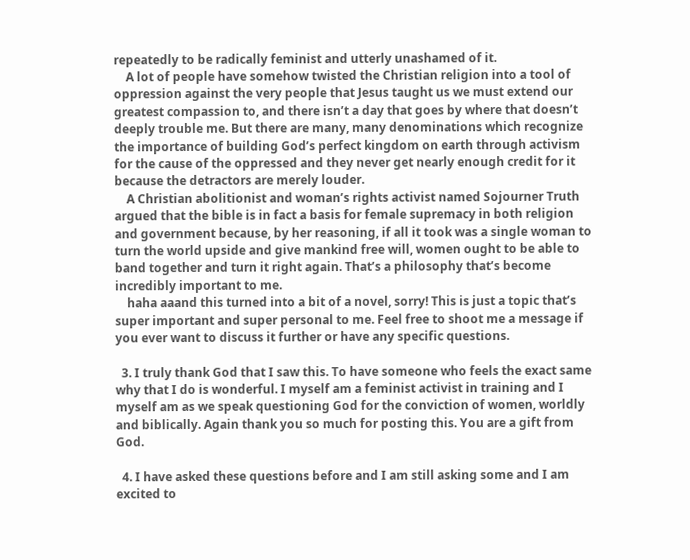repeatedly to be radically feminist and utterly unashamed of it.
    A lot of people have somehow twisted the Christian religion into a tool of oppression against the very people that Jesus taught us we must extend our greatest compassion to, and there isn’t a day that goes by where that doesn’t deeply trouble me. But there are many, many denominations which recognize the importance of building God’s perfect kingdom on earth through activism for the cause of the oppressed and they never get nearly enough credit for it because the detractors are merely louder.
    A Christian abolitionist and woman’s rights activist named Sojourner Truth argued that the bible is in fact a basis for female supremacy in both religion and government because, by her reasoning, if all it took was a single woman to turn the world upside and give mankind free will, women ought to be able to band together and turn it right again. That’s a philosophy that’s become incredibly important to me.
    haha aaand this turned into a bit of a novel, sorry! This is just a topic that’s super important and super personal to me. Feel free to shoot me a message if you ever want to discuss it further or have any specific questions.

  3. I truly thank God that I saw this. To have someone who feels the exact same why that I do is wonderful. I myself am a feminist activist in training and I myself am as we speak questioning God for the conviction of women, worldly and biblically. Again thank you so much for posting this. You are a gift from God.

  4. I have asked these questions before and I am still asking some and I am excited to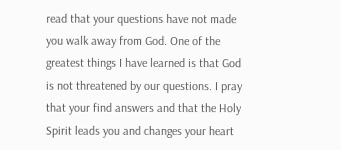read that your questions have not made you walk away from God. One of the greatest things I have learned is that God is not threatened by our questions. I pray that your find answers and that the Holy Spirit leads you and changes your heart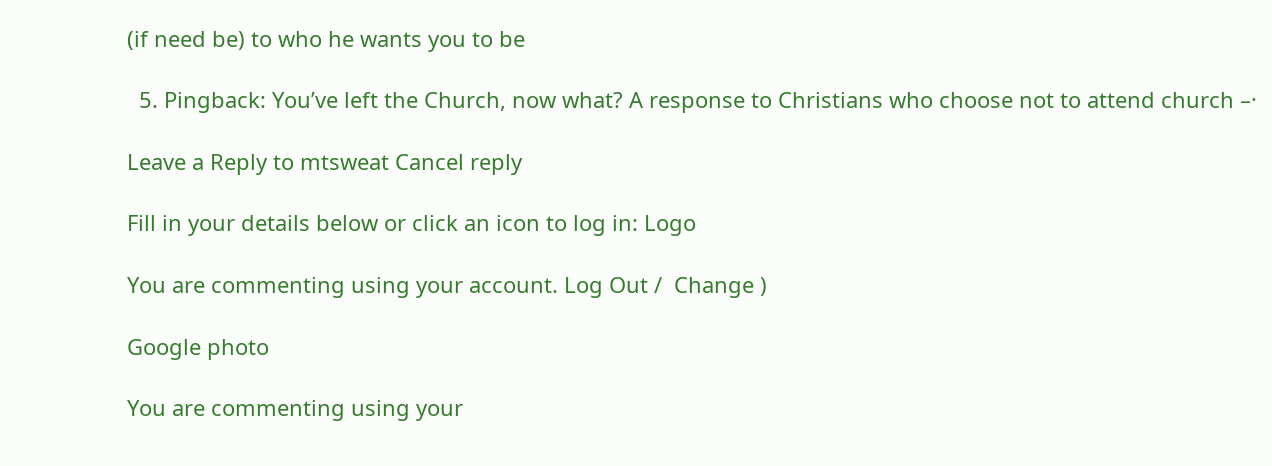(if need be) to who he wants you to be

  5. Pingback: You’ve left the Church, now what? A response to Christians who choose not to attend church –·

Leave a Reply to mtsweat Cancel reply

Fill in your details below or click an icon to log in: Logo

You are commenting using your account. Log Out /  Change )

Google photo

You are commenting using your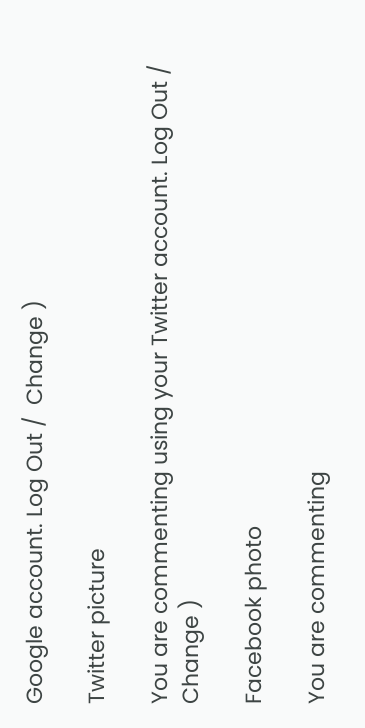Google account. Log Out /  Change )

Twitter picture

You are commenting using your Twitter account. Log Out /  Change )

Facebook photo

You are commenting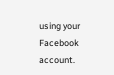using your Facebook account.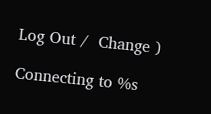Log Out /  Change )

Connecting to %s